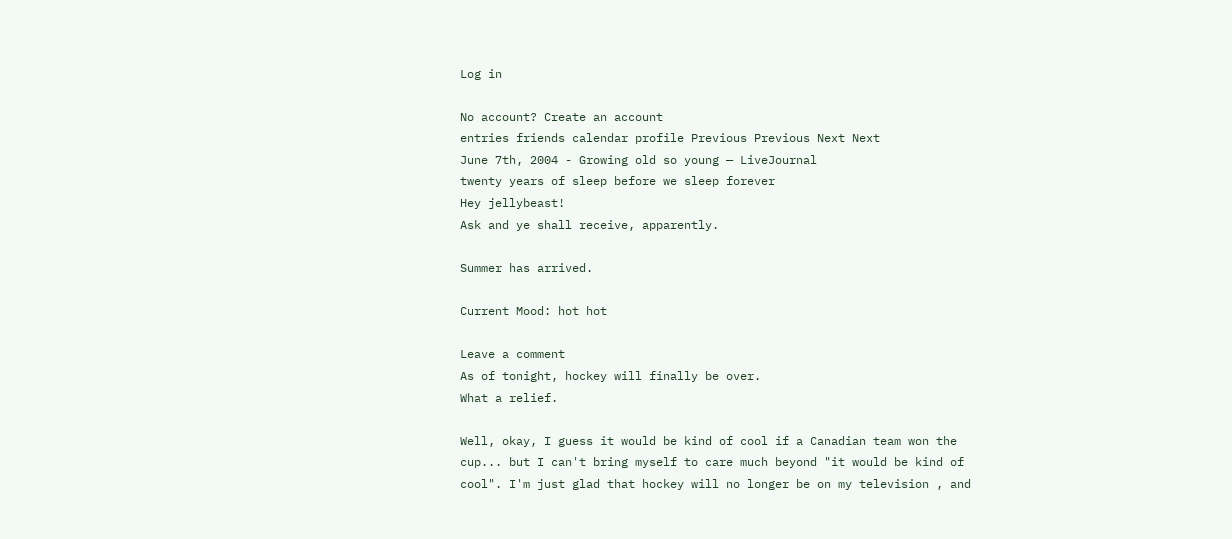Log in

No account? Create an account
entries friends calendar profile Previous Previous Next Next
June 7th, 2004 - Growing old so young — LiveJournal
twenty years of sleep before we sleep forever
Hey jellybeast!
Ask and ye shall receive, apparently.

Summer has arrived.

Current Mood: hot hot

Leave a comment
As of tonight, hockey will finally be over.
What a relief.

Well, okay, I guess it would be kind of cool if a Canadian team won the cup... but I can't bring myself to care much beyond "it would be kind of cool". I'm just glad that hockey will no longer be on my television , and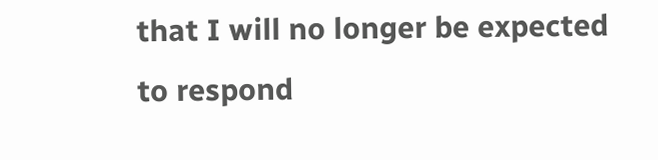that I will no longer be expected to respond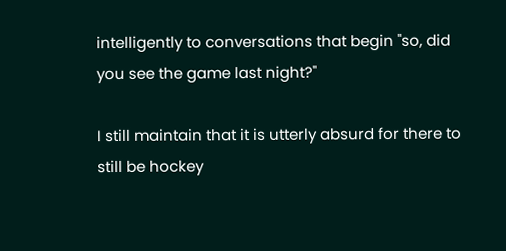intelligently to conversations that begin "so, did you see the game last night?"

I still maintain that it is utterly absurd for there to still be hockey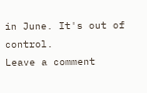in June. It's out of control.
Leave a comment